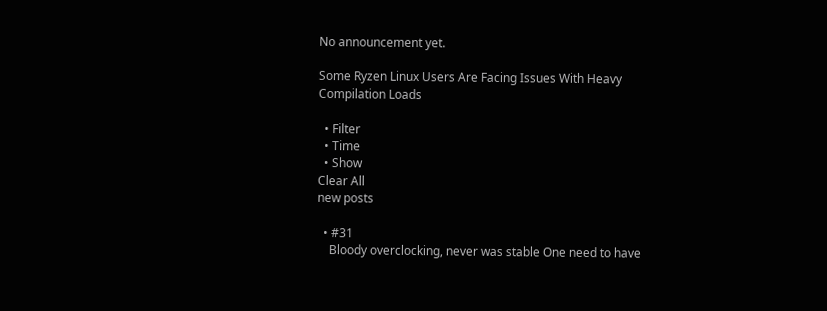No announcement yet.

Some Ryzen Linux Users Are Facing Issues With Heavy Compilation Loads

  • Filter
  • Time
  • Show
Clear All
new posts

  • #31
    Bloody overclocking, never was stable One need to have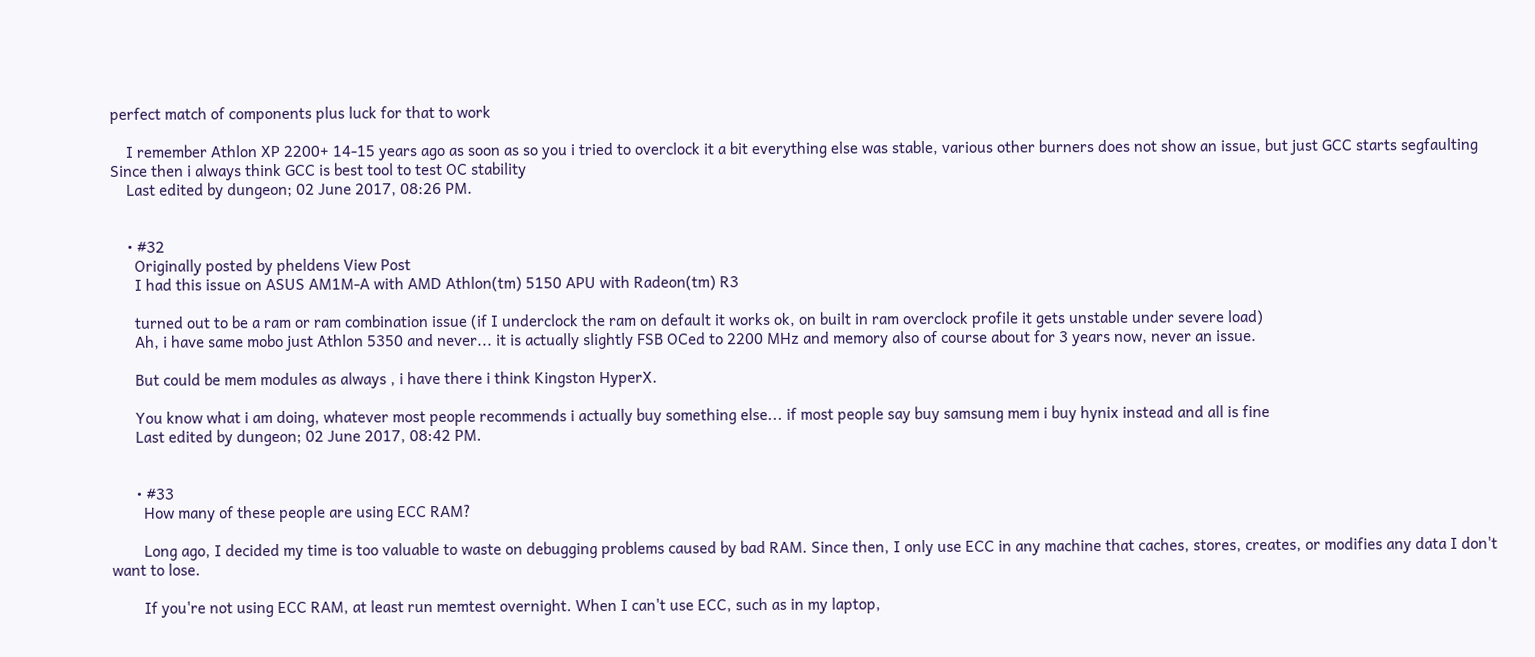perfect match of components plus luck for that to work

    I remember Athlon XP 2200+ 14-15 years ago as soon as so you i tried to overclock it a bit everything else was stable, various other burners does not show an issue, but just GCC starts segfaulting Since then i always think GCC is best tool to test OC stability
    Last edited by dungeon; 02 June 2017, 08:26 PM.


    • #32
      Originally posted by pheldens View Post
      I had this issue on ASUS AM1M-A with AMD Athlon(tm) 5150 APU with Radeon(tm) R3

      turned out to be a ram or ram combination issue (if I underclock the ram on default it works ok, on built in ram overclock profile it gets unstable under severe load)
      Ah, i have same mobo just Athlon 5350 and never... it is actually slightly FSB OCed to 2200 MHz and memory also of course about for 3 years now, never an issue.

      But could be mem modules as always , i have there i think Kingston HyperX.

      You know what i am doing, whatever most people recommends i actually buy something else... if most people say buy samsung mem i buy hynix instead and all is fine
      Last edited by dungeon; 02 June 2017, 08:42 PM.


      • #33
        How many of these people are using ECC RAM?

        Long ago, I decided my time is too valuable to waste on debugging problems caused by bad RAM. Since then, I only use ECC in any machine that caches, stores, creates, or modifies any data I don't want to lose.

        If you're not using ECC RAM, at least run memtest overnight. When I can't use ECC, such as in my laptop,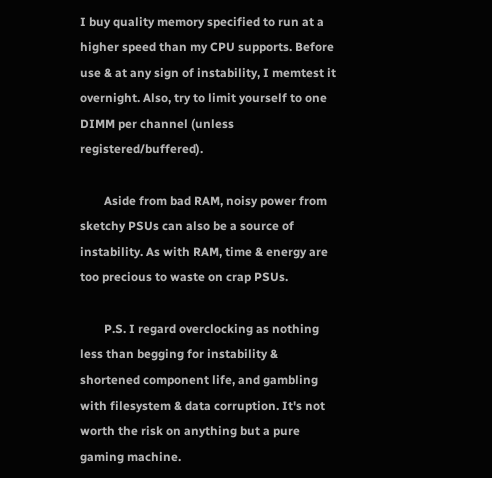I buy quality memory specified to run at a higher speed than my CPU supports. Before use & at any sign of instability, I memtest it overnight. Also, try to limit yourself to one DIMM per channel (unless registered/buffered).

        Aside from bad RAM, noisy power from sketchy PSUs can also be a source of instability. As with RAM, time & energy are too precious to waste on crap PSUs.

        P.S. I regard overclocking as nothing less than begging for instability & shortened component life, and gambling with filesystem & data corruption. It's not worth the risk on anything but a pure gaming machine.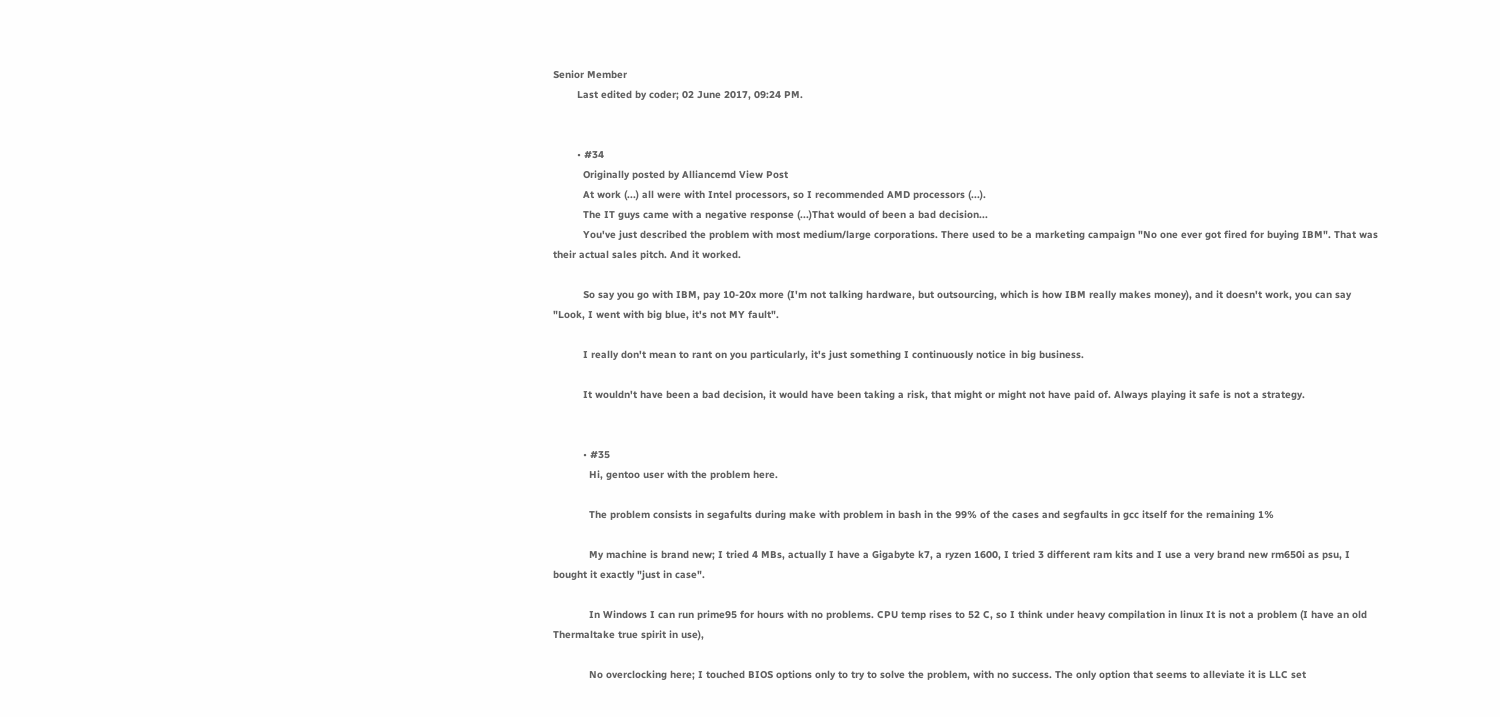Senior Member
        Last edited by coder; 02 June 2017, 09:24 PM.


        • #34
          Originally posted by Alliancemd View Post
          At work (...) all were with Intel processors, so I recommended AMD processors (...).
          The IT guys came with a negative response (...)That would of been a bad decision...
          You've just described the problem with most medium/large corporations. There used to be a marketing campaign "No one ever got fired for buying IBM". That was their actual sales pitch. And it worked.

          So say you go with IBM, pay 10-20x more (I'm not talking hardware, but outsourcing, which is how IBM really makes money), and it doesn't work, you can say "Look, I went with big blue, it's not MY fault".

          I really don't mean to rant on you particularly, it's just something I continuously notice in big business.

          It wouldn't have been a bad decision, it would have been taking a risk, that might or might not have paid of. Always playing it safe is not a strategy.


          • #35
            Hi, gentoo user with the problem here.

            The problem consists in segafults during make with problem in bash in the 99% of the cases and segfaults in gcc itself for the remaining 1%

            My machine is brand new; I tried 4 MBs, actually I have a Gigabyte k7, a ryzen 1600, I tried 3 different ram kits and I use a very brand new rm650i as psu, I bought it exactly "just in case".

            In Windows I can run prime95 for hours with no problems. CPU temp rises to 52 C, so I think under heavy compilation in linux It is not a problem (I have an old Thermaltake true spirit in use),

            No overclocking here; I touched BIOS options only to try to solve the problem, with no success. The only option that seems to alleviate it is LLC set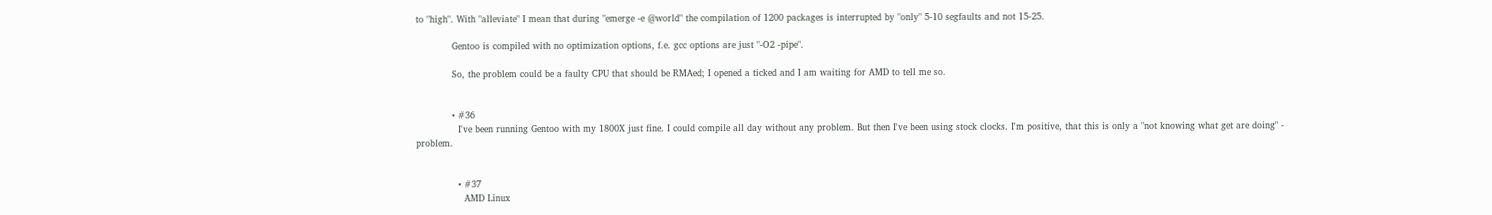to "high". With "alleviate" I mean that during "emerge -e @world" the compilation of 1200 packages is interrupted by "only" 5-10 segfaults and not 15-25.

            Gentoo is compiled with no optimization options, f.e. gcc options are just "-O2 -pipe".

            So, the problem could be a faulty CPU that should be RMAed; I opened a ticked and I am waiting for AMD to tell me so.


            • #36
              I've been running Gentoo with my 1800X just fine. I could compile all day without any problem. But then I've been using stock clocks. I'm positive, that this is only a "not knowing what get are doing" - problem.


              • #37
                AMD Linux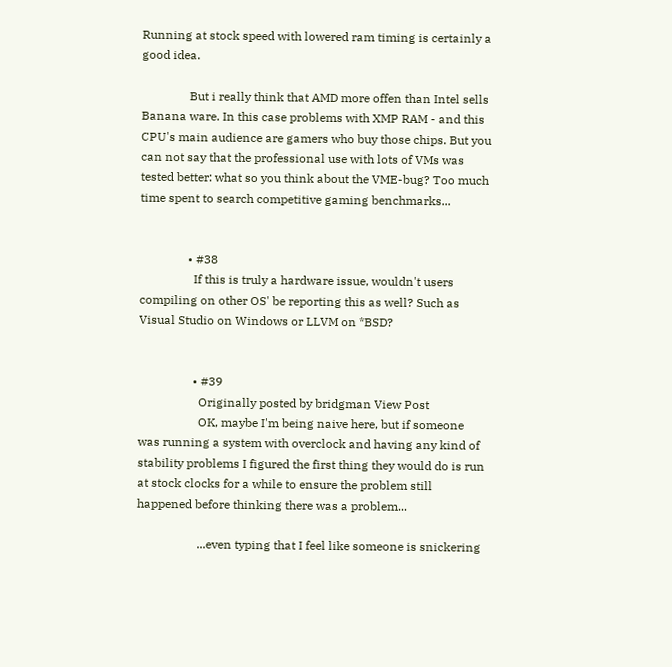Running at stock speed with lowered ram timing is certainly a good idea.

                But i really think that AMD more offen than Intel sells Banana ware. In this case problems with XMP RAM - and this CPU's main audience are gamers who buy those chips. But you can not say that the professional use with lots of VMs was tested better: what so you think about the VME-bug? Too much time spent to search competitive gaming benchmarks...


                • #38
                  If this is truly a hardware issue, wouldn't users compiling on other OS' be reporting this as well? Such as Visual Studio on Windows or LLVM on *BSD?


                  • #39
                    Originally posted by bridgman View Post
                    OK, maybe I'm being naive here, but if someone was running a system with overclock and having any kind of stability problems I figured the first thing they would do is run at stock clocks for a while to ensure the problem still happened before thinking there was a problem...

                    ...even typing that I feel like someone is snickering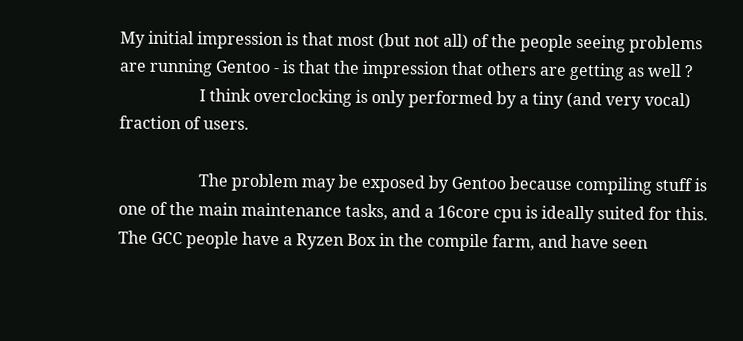My initial impression is that most (but not all) of the people seeing problems are running Gentoo - is that the impression that others are getting as well ?
                    I think overclocking is only performed by a tiny (and very vocal) fraction of users.

                    The problem may be exposed by Gentoo because compiling stuff is one of the main maintenance tasks, and a 16core cpu is ideally suited for this. The GCC people have a Ryzen Box in the compile farm, and have seen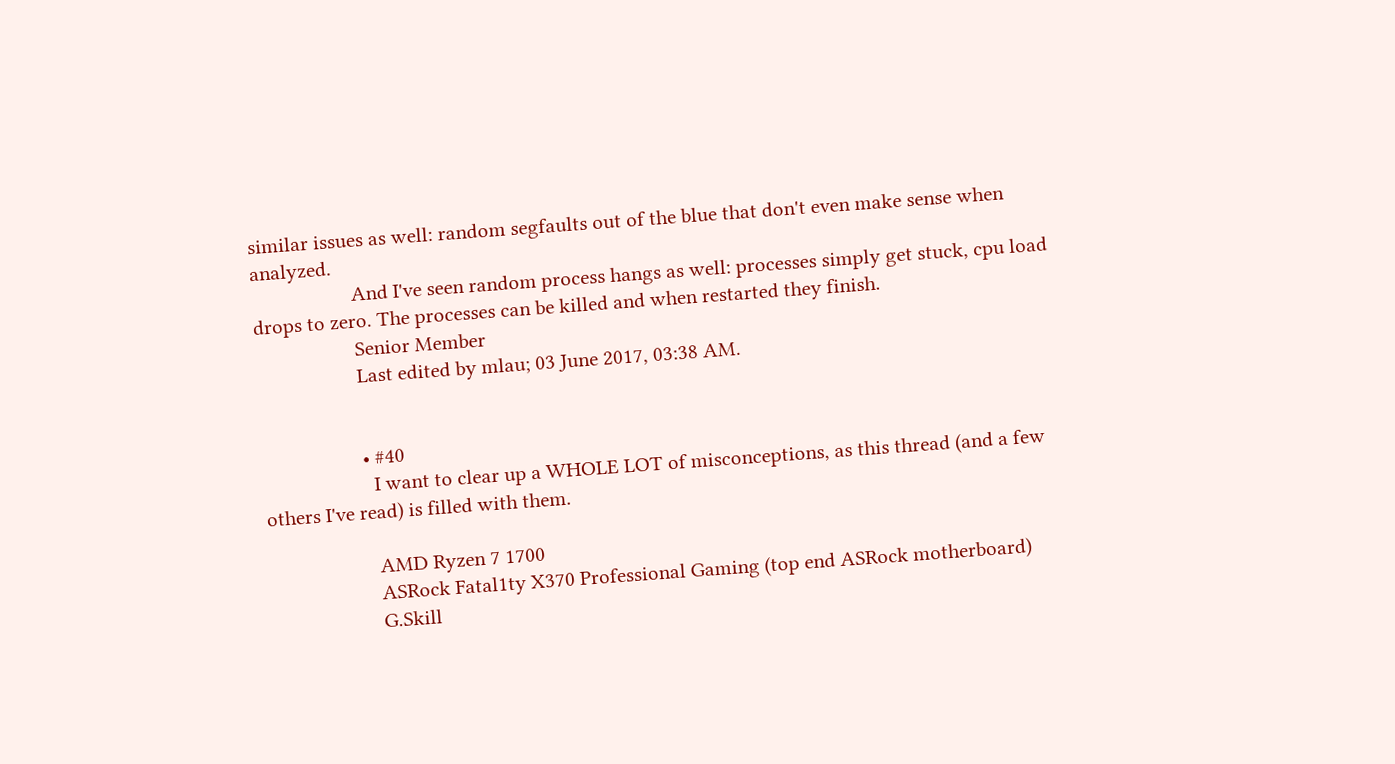similar issues as well: random segfaults out of the blue that don't even make sense when analyzed.
                    And I've seen random process hangs as well: processes simply get stuck, cpu load drops to zero. The processes can be killed and when restarted they finish.
                    Senior Member
                    Last edited by mlau; 03 June 2017, 03:38 AM.


                    • #40
                      I want to clear up a WHOLE LOT of misconceptions, as this thread (and a few others I've read) is filled with them.

                      AMD Ryzen 7 1700
                      ASRock Fatal1ty X370 Professional Gaming (top end ASRock motherboard)
                      G.Skill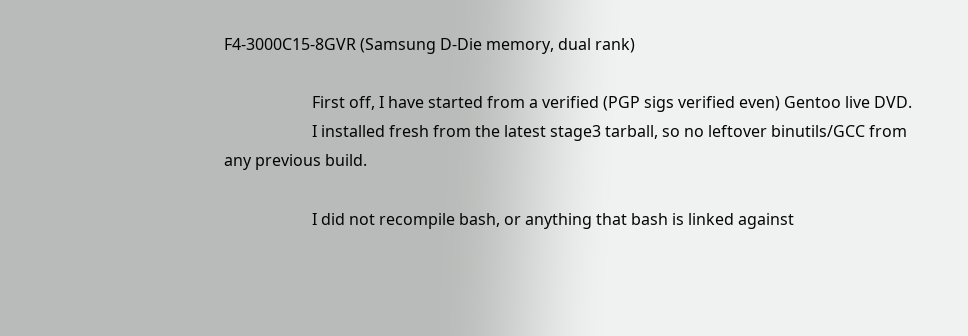F4-3000C15-8GVR (Samsung D-Die memory, dual rank)

                      First off, I have started from a verified (PGP sigs verified even) Gentoo live DVD.
                      I installed fresh from the latest stage3 tarball, so no leftover binutils/GCC from any previous build.

                      I did not recompile bash, or anything that bash is linked against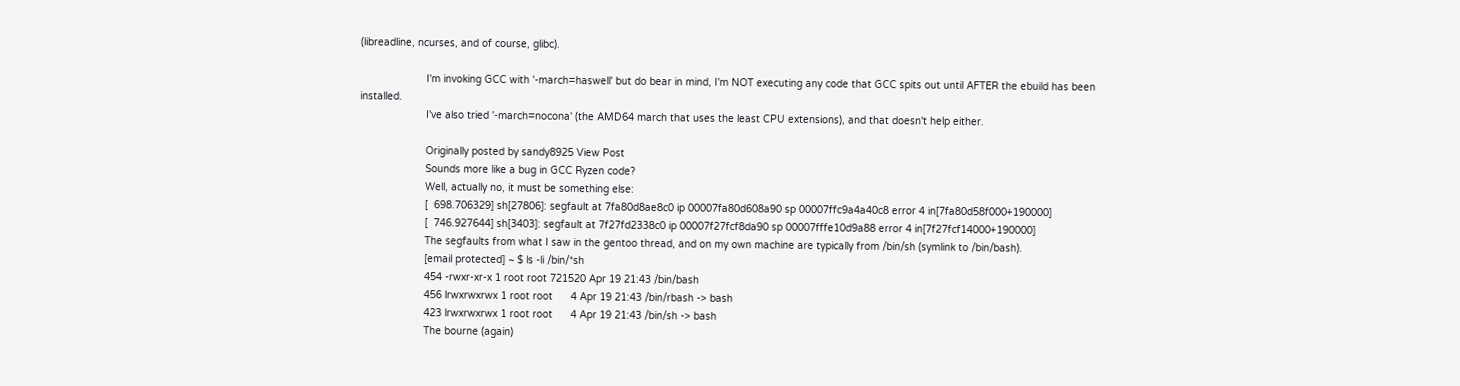(libreadline, ncurses, and of course, glibc).

                      I'm invoking GCC with '-march=haswell' but do bear in mind, I'm NOT executing any code that GCC spits out until AFTER the ebuild has been installed.
                      I've also tried '-march=nocona' (the AMD64 march that uses the least CPU extensions), and that doesn't help either.

                      Originally posted by sandy8925 View Post
                      Sounds more like a bug in GCC Ryzen code?
                      Well, actually no, it must be something else:
                      [  698.706329] sh[27806]: segfault at 7fa80d8ae8c0 ip 00007fa80d608a90 sp 00007ffc9a4a40c8 error 4 in[7fa80d58f000+190000]
                      [  746.927644] sh[3403]: segfault at 7f27fd2338c0 ip 00007f27fcf8da90 sp 00007fffe10d9a88 error 4 in[7f27fcf14000+190000]
                      The segfaults from what I saw in the gentoo thread, and on my own machine are typically from /bin/sh (symlink to /bin/bash).
                      [email protected] ~ $ ls -li /bin/*sh
                      454 -rwxr-xr-x 1 root root 721520 Apr 19 21:43 /bin/bash
                      456 lrwxrwxrwx 1 root root      4 Apr 19 21:43 /bin/rbash -> bash
                      423 lrwxrwxrwx 1 root root      4 Apr 19 21:43 /bin/sh -> bash
                      The bourne (again)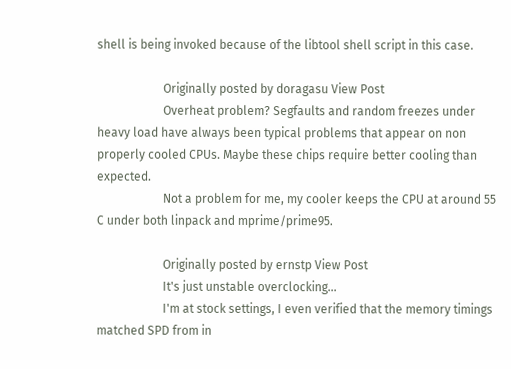shell is being invoked because of the libtool shell script in this case.

                      Originally posted by doragasu View Post
                      Overheat problem? Segfaults and random freezes under heavy load have always been typical problems that appear on non properly cooled CPUs. Maybe these chips require better cooling than expected.
                      Not a problem for me, my cooler keeps the CPU at around 55 C under both linpack and mprime/prime95.

                      Originally posted by ernstp View Post
                      It's just unstable overclocking...
                      I'm at stock settings, I even verified that the memory timings matched SPD from in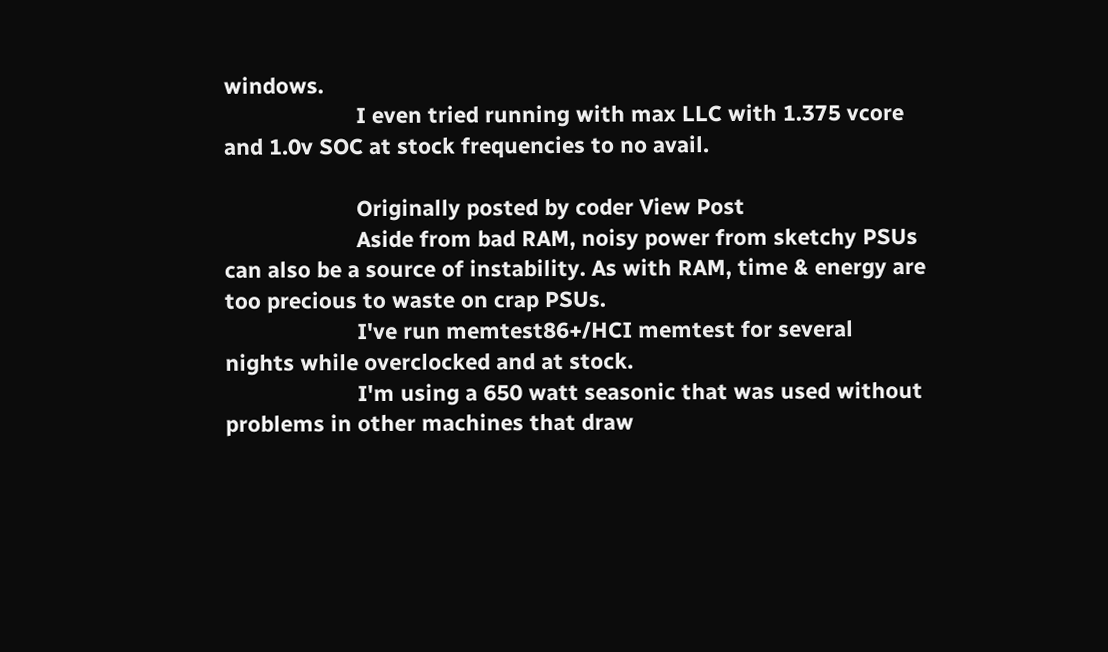windows.
                      I even tried running with max LLC with 1.375 vcore and 1.0v SOC at stock frequencies to no avail.

                      Originally posted by coder View Post
                      Aside from bad RAM, noisy power from sketchy PSUs can also be a source of instability. As with RAM, time & energy are too precious to waste on crap PSUs.
                      I've run memtest86+/HCI memtest for several nights while overclocked and at stock.
                      I'm using a 650 watt seasonic that was used without problems in other machines that draw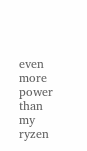even more power than my ryzen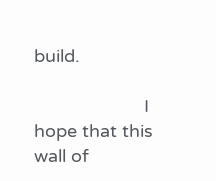build.

                      I hope that this wall of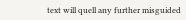text will quell any further misguided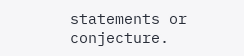statements or conjecture.